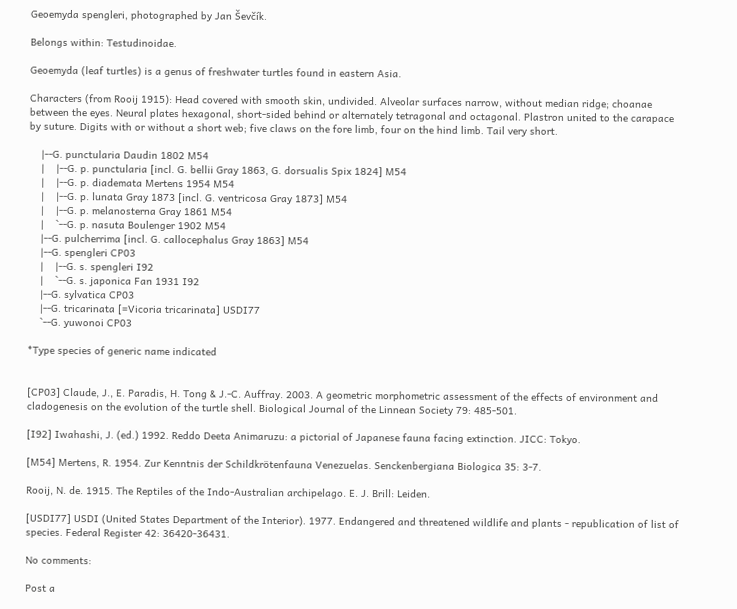Geoemyda spengleri, photographed by Jan Ševčík.

Belongs within: Testudinoidae.

Geoemyda (leaf turtles) is a genus of freshwater turtles found in eastern Asia.

Characters (from Rooij 1915): Head covered with smooth skin, undivided. Alveolar surfaces narrow, without median ridge; choanae between the eyes. Neural plates hexagonal, short-sided behind or alternately tetragonal and octagonal. Plastron united to the carapace by suture. Digits with or without a short web; five claws on the fore limb, four on the hind limb. Tail very short.

    |--G. punctularia Daudin 1802 M54
    |    |--G. p. punctularia [incl. G. bellii Gray 1863, G. dorsualis Spix 1824] M54
    |    |--G. p. diademata Mertens 1954 M54
    |    |--G. p. lunata Gray 1873 [incl. G. ventricosa Gray 1873] M54
    |    |--G. p. melanosterna Gray 1861 M54
    |    `--G. p. nasuta Boulenger 1902 M54
    |--G. pulcherrima [incl. G. callocephalus Gray 1863] M54
    |--G. spengleri CP03
    |    |--G. s. spengleri I92
    |    `--G. s. japonica Fan 1931 I92
    |--G. sylvatica CP03
    |--G. tricarinata [=Vicoria tricarinata] USDI77
    `--G. yuwonoi CP03

*Type species of generic name indicated


[CP03] Claude, J., E. Paradis, H. Tong & J.-C. Auffray. 2003. A geometric morphometric assessment of the effects of environment and cladogenesis on the evolution of the turtle shell. Biological Journal of the Linnean Society 79: 485-501.

[I92] Iwahashi, J. (ed.) 1992. Reddo Deeta Animaruzu: a pictorial of Japanese fauna facing extinction. JICC: Tokyo.

[M54] Mertens, R. 1954. Zur Kenntnis der Schildkrötenfauna Venezuelas. Senckenbergiana Biologica 35: 3-7.

Rooij, N. de. 1915. The Reptiles of the Indo-Australian archipelago. E. J. Brill: Leiden.

[USDI77] USDI (United States Department of the Interior). 1977. Endangered and threatened wildlife and plants - republication of list of species. Federal Register 42: 36420-36431.

No comments:

Post a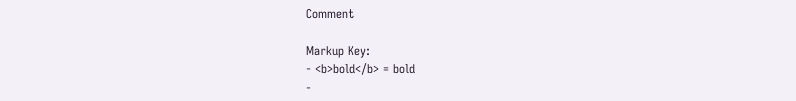Comment

Markup Key:
- <b>bold</b> = bold
-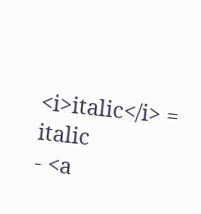<i>italic</i> = italic
- <a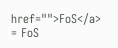href="">FoS</a> = FoS